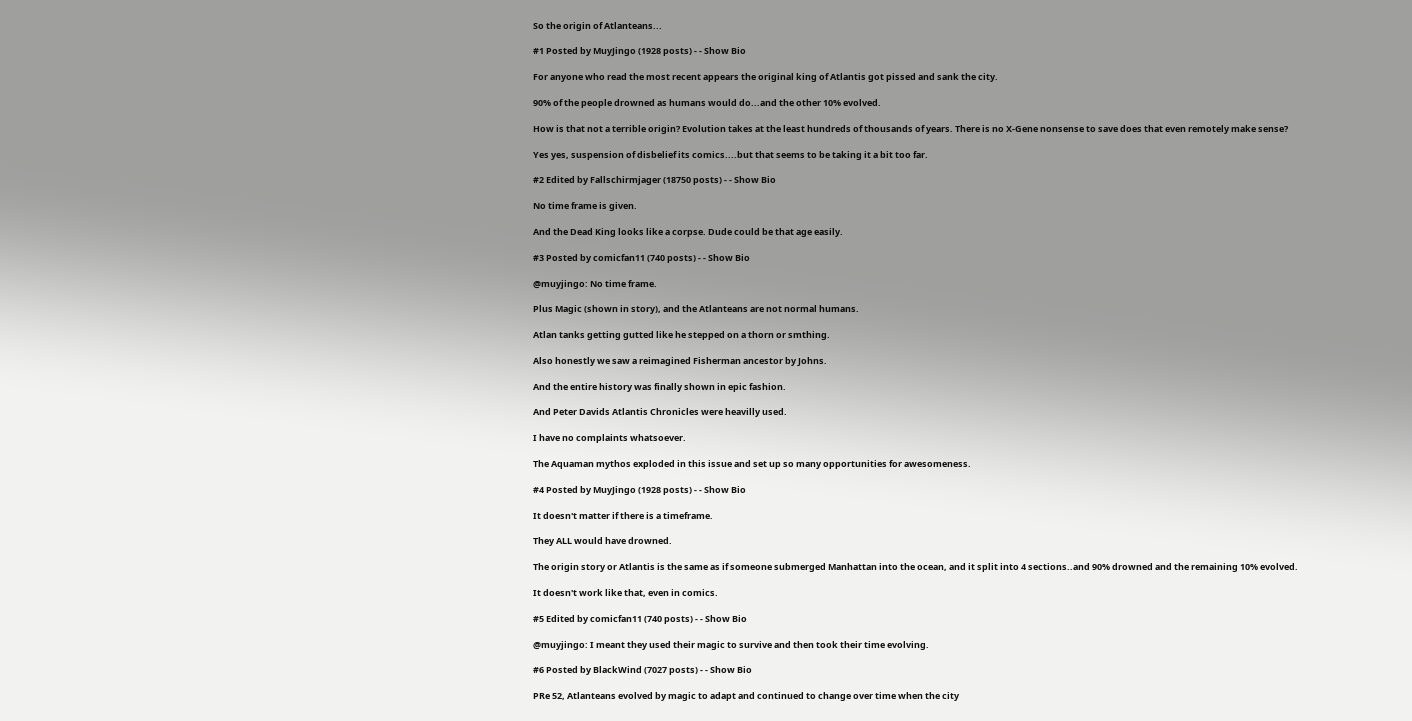So the origin of Atlanteans...

#1 Posted by MuyJingo (1928 posts) - - Show Bio

For anyone who read the most recent appears the original king of Atlantis got pissed and sank the city.

90% of the people drowned as humans would do...and the other 10% evolved.

How is that not a terrible origin? Evolution takes at the least hundreds of thousands of years. There is no X-Gene nonsense to save does that even remotely make sense?

Yes yes, suspension of disbelief its comics....but that seems to be taking it a bit too far.

#2 Edited by Fallschirmjager (18750 posts) - - Show Bio

No time frame is given.

And the Dead King looks like a corpse. Dude could be that age easily.

#3 Posted by comicfan11 (740 posts) - - Show Bio

@muyjingo: No time frame.

Plus Magic (shown in story), and the Atlanteans are not normal humans.

Atlan tanks getting gutted like he stepped on a thorn or smthing.

Also honestly we saw a reimagined Fisherman ancestor by Johns.

And the entire history was finally shown in epic fashion.

And Peter Davids Atlantis Chronicles were heavilly used.

I have no complaints whatsoever.

The Aquaman mythos exploded in this issue and set up so many opportunities for awesomeness.

#4 Posted by MuyJingo (1928 posts) - - Show Bio

It doesn't matter if there is a timeframe.

They ALL would have drowned.

The origin story or Atlantis is the same as if someone submerged Manhattan into the ocean, and it split into 4 sections..and 90% drowned and the remaining 10% evolved.

It doesn't work like that, even in comics.

#5 Edited by comicfan11 (740 posts) - - Show Bio

@muyjingo: I meant they used their magic to survive and then took their time evolving.

#6 Posted by BlackWind (7027 posts) - - Show Bio

PRe 52, Atlanteans evolved by magic to adapt and continued to change over time when the city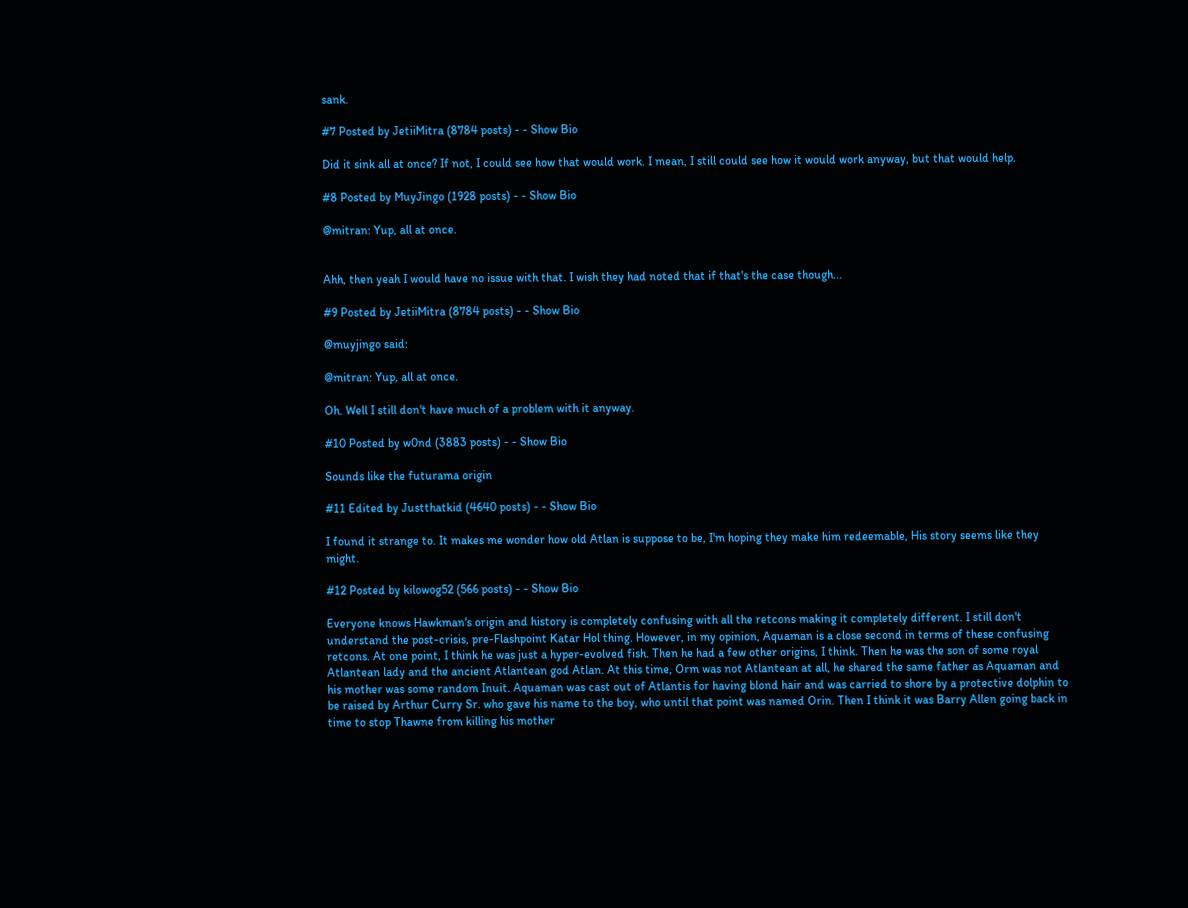sank.

#7 Posted by JetiiMitra (8784 posts) - - Show Bio

Did it sink all at once? If not, I could see how that would work. I mean, I still could see how it would work anyway, but that would help.

#8 Posted by MuyJingo (1928 posts) - - Show Bio

@mitran: Yup, all at once.


Ahh, then yeah I would have no issue with that. I wish they had noted that if that's the case though...

#9 Posted by JetiiMitra (8784 posts) - - Show Bio

@muyjingo said:

@mitran: Yup, all at once.

Oh. Well I still don't have much of a problem with it anyway.

#10 Posted by w0nd (3883 posts) - - Show Bio

Sounds like the futurama origin

#11 Edited by Justthatkid (4640 posts) - - Show Bio

I found it strange to. It makes me wonder how old Atlan is suppose to be, I'm hoping they make him redeemable, His story seems like they might.

#12 Posted by kilowog52 (566 posts) - - Show Bio

Everyone knows Hawkman's origin and history is completely confusing with all the retcons making it completely different. I still don't understand the post-crisis, pre-Flashpoint Katar Hol thing. However, in my opinion, Aquaman is a close second in terms of these confusing retcons. At one point, I think he was just a hyper-evolved fish. Then he had a few other origins, I think. Then he was the son of some royal Atlantean lady and the ancient Atlantean god Atlan. At this time, Orm was not Atlantean at all, he shared the same father as Aquaman and his mother was some random Inuit. Aquaman was cast out of Atlantis for having blond hair and was carried to shore by a protective dolphin to be raised by Arthur Curry Sr. who gave his name to the boy, who until that point was named Orin. Then I think it was Barry Allen going back in time to stop Thawne from killing his mother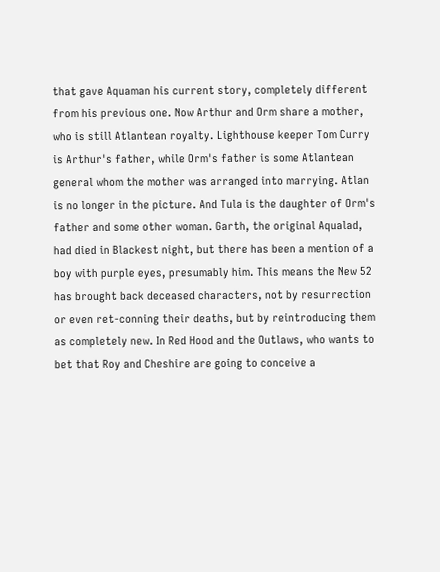that gave Aquaman his current story, completely different from his previous one. Now Arthur and Orm share a mother, who is still Atlantean royalty. Lighthouse keeper Tom Curry is Arthur's father, while Orm's father is some Atlantean general whom the mother was arranged into marrying. Atlan is no longer in the picture. And Tula is the daughter of Orm's father and some other woman. Garth, the original Aqualad, had died in Blackest night, but there has been a mention of a boy with purple eyes, presumably him. This means the New 52 has brought back deceased characters, not by resurrection or even ret-conning their deaths, but by reintroducing them as completely new. In Red Hood and the Outlaws, who wants to bet that Roy and Cheshire are going to conceive a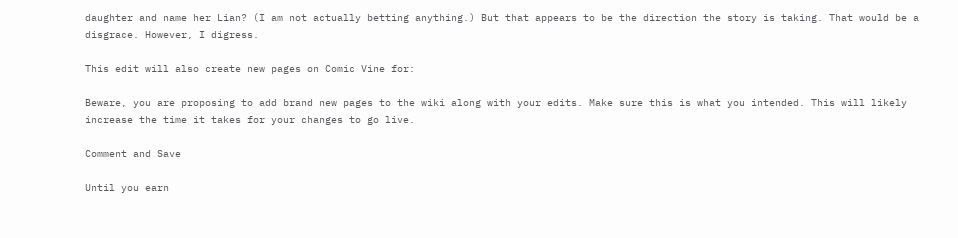daughter and name her Lian? (I am not actually betting anything.) But that appears to be the direction the story is taking. That would be a disgrace. However, I digress.

This edit will also create new pages on Comic Vine for:

Beware, you are proposing to add brand new pages to the wiki along with your edits. Make sure this is what you intended. This will likely increase the time it takes for your changes to go live.

Comment and Save

Until you earn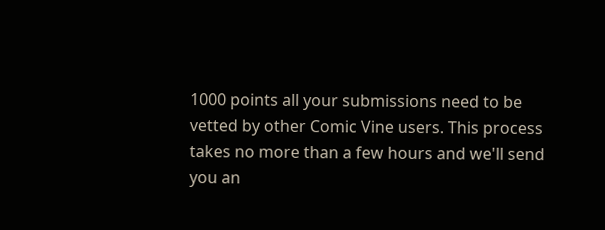1000 points all your submissions need to be vetted by other Comic Vine users. This process takes no more than a few hours and we'll send you an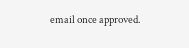email once approved.